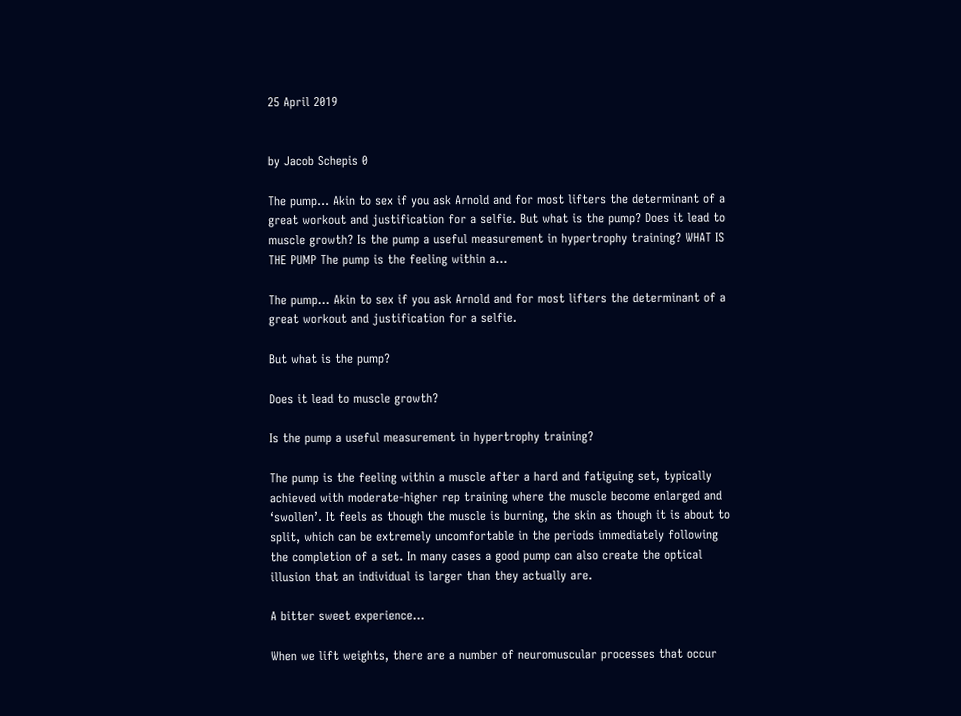25 April 2019


by Jacob Schepis 0

The pump… Akin to sex if you ask Arnold and for most lifters the determinant of a great workout and justification for a selfie. But what is the pump? Does it lead to muscle growth? Is the pump a useful measurement in hypertrophy training? WHAT IS THE PUMP The pump is the feeling within a…

The pump… Akin to sex if you ask Arnold and for most lifters the determinant of a great workout and justification for a selfie.

But what is the pump?

Does it lead to muscle growth?

Is the pump a useful measurement in hypertrophy training?

The pump is the feeling within a muscle after a hard and fatiguing set, typically achieved with moderate-higher rep training where the muscle become enlarged and ‘swollen’. It feels as though the muscle is burning, the skin as though it is about to split, which can be extremely uncomfortable in the periods immediately following the completion of a set. In many cases a good pump can also create the optical illusion that an individual is larger than they actually are.

A bitter sweet experience…

When we lift weights, there are a number of neuromuscular processes that occur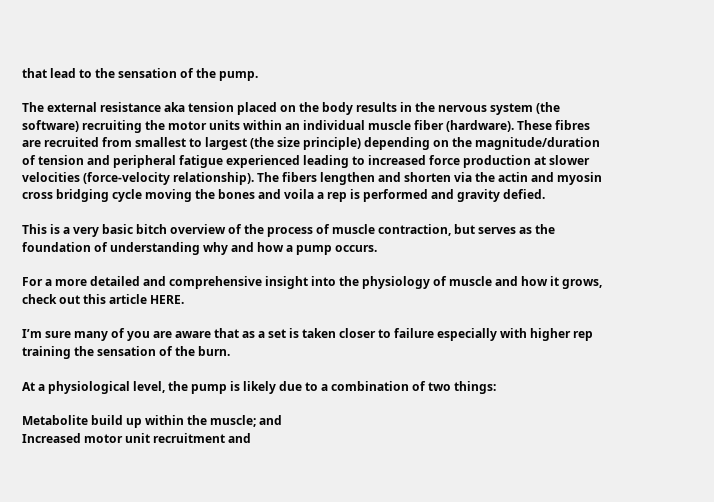that lead to the sensation of the pump.

The external resistance aka tension placed on the body results in the nervous system (the software) recruiting the motor units within an individual muscle fiber (hardware). These fibres are recruited from smallest to largest (the size principle) depending on the magnitude/duration of tension and peripheral fatigue experienced leading to increased force production at slower velocities (force-velocity relationship). The fibers lengthen and shorten via the actin and myosin cross bridging cycle moving the bones and voila a rep is performed and gravity defied.

This is a very basic bitch overview of the process of muscle contraction, but serves as the foundation of understanding why and how a pump occurs.

For a more detailed and comprehensive insight into the physiology of muscle and how it grows, check out this article HERE.

I’m sure many of you are aware that as a set is taken closer to failure especially with higher rep training the sensation of the burn.

At a physiological level, the pump is likely due to a combination of two things:

Metabolite build up within the muscle; and
Increased motor unit recruitment and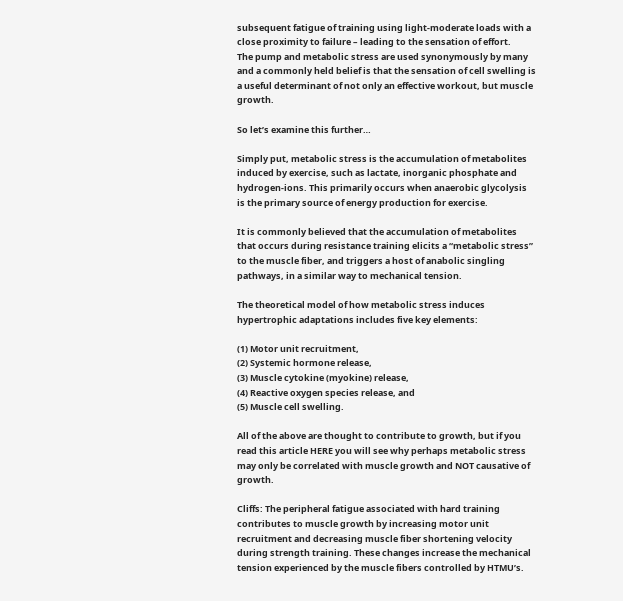subsequent fatigue of training using light-moderate loads with a close proximity to failure – leading to the sensation of effort.
The pump and metabolic stress are used synonymously by many and a commonly held belief is that the sensation of cell swelling is a useful determinant of not only an effective workout, but muscle growth.

So let’s examine this further…

Simply put, metabolic stress is the accumulation of metabolites induced by exercise, such as lactate, inorganic phosphate and hydrogen-ions. This primarily occurs when anaerobic glycolysis is the primary source of energy production for exercise.

It is commonly believed that the accumulation of metabolites that occurs during resistance training elicits a “metabolic stress” to the muscle fiber, and triggers a host of anabolic singling pathways, in a similar way to mechanical tension.

The theoretical model of how metabolic stress induces hypertrophic adaptations includes five key elements:

(1) Motor unit recruitment,
(2) Systemic hormone release,
(3) Muscle cytokine (myokine) release,
(4) Reactive oxygen species release, and
(5) Muscle cell swelling.

All of the above are thought to contribute to growth, but if you read this article HERE you will see why perhaps metabolic stress may only be correlated with muscle growth and NOT causative of growth.

Cliffs: The peripheral fatigue associated with hard training contributes to muscle growth by increasing motor unit recruitment and decreasing muscle fiber shortening velocity during strength training. These changes increase the mechanical tension experienced by the muscle fibers controlled by HTMU’s.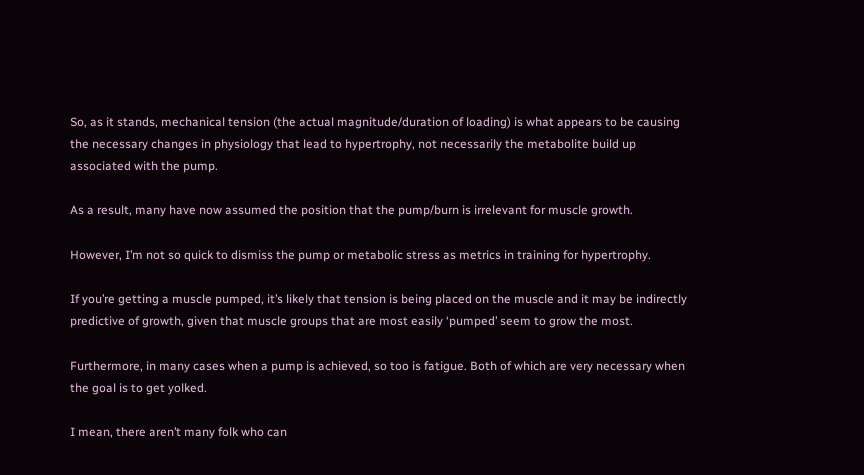So, as it stands, mechanical tension (the actual magnitude/duration of loading) is what appears to be causing the necessary changes in physiology that lead to hypertrophy, not necessarily the metabolite build up associated with the pump.

As a result, many have now assumed the position that the pump/burn is irrelevant for muscle growth.

However, I’m not so quick to dismiss the pump or metabolic stress as metrics in training for hypertrophy.

If you’re getting a muscle pumped, it’s likely that tension is being placed on the muscle and it may be indirectly predictive of growth, given that muscle groups that are most easily ‘pumped’ seem to grow the most.

Furthermore, in many cases when a pump is achieved, so too is fatigue. Both of which are very necessary when the goal is to get yolked.

I mean, there aren’t many folk who can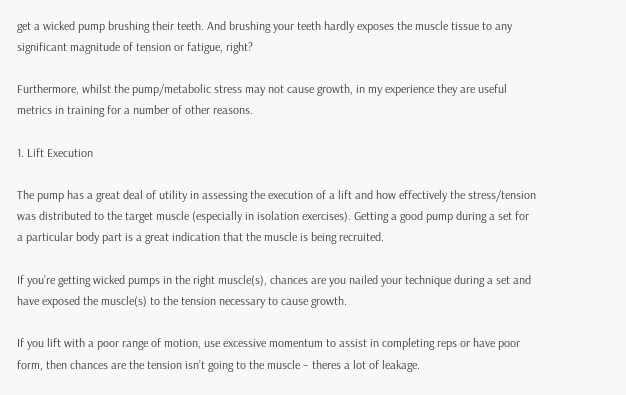get a wicked pump brushing their teeth. And brushing your teeth hardly exposes the muscle tissue to any significant magnitude of tension or fatigue, right?

Furthermore, whilst the pump/metabolic stress may not cause growth, in my experience they are useful metrics in training for a number of other reasons.

1. Lift Execution

The pump has a great deal of utility in assessing the execution of a lift and how effectively the stress/tension was distributed to the target muscle (especially in isolation exercises). Getting a good pump during a set for a particular body part is a great indication that the muscle is being recruited.

If you’re getting wicked pumps in the right muscle(s), chances are you nailed your technique during a set and have exposed the muscle(s) to the tension necessary to cause growth.

If you lift with a poor range of motion, use excessive momentum to assist in completing reps or have poor form, then chances are the tension isn’t going to the muscle – theres a lot of leakage.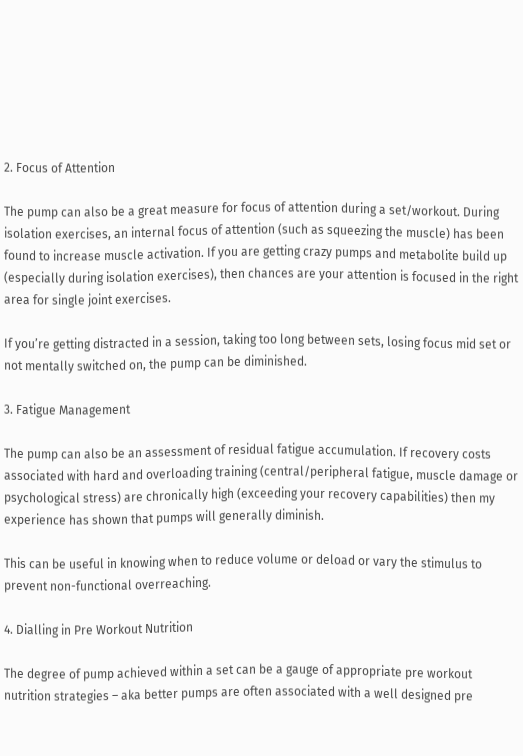2. Focus of Attention

The pump can also be a great measure for focus of attention during a set/workout. During isolation exercises, an internal focus of attention (such as squeezing the muscle) has been found to increase muscle activation. If you are getting crazy pumps and metabolite build up (especially during isolation exercises), then chances are your attention is focused in the right area for single joint exercises.

If you’re getting distracted in a session, taking too long between sets, losing focus mid set or not mentally switched on, the pump can be diminished.

3. Fatigue Management

The pump can also be an assessment of residual fatigue accumulation. If recovery costs associated with hard and overloading training (central/peripheral fatigue, muscle damage or psychological stress) are chronically high (exceeding your recovery capabilities) then my experience has shown that pumps will generally diminish.

This can be useful in knowing when to reduce volume or deload or vary the stimulus to prevent non-functional overreaching.

4. Dialling in Pre Workout Nutrition

The degree of pump achieved within a set can be a gauge of appropriate pre workout nutrition strategies – aka better pumps are often associated with a well designed pre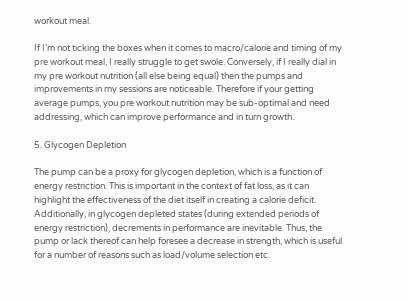workout meal.

If I’m not ticking the boxes when it comes to macro/calorie and timing of my pre workout meal, I really struggle to get swole. Conversely, if I really dial in my pre workout nutrition (all else being equal) then the pumps and improvements in my sessions are noticeable. Therefore if your getting average pumps, you pre workout nutrition may be sub-optimal and need addressing, which can improve performance and in turn growth.

5. Glycogen Depletion

The pump can be a proxy for glycogen depletion, which is a function of energy restriction. This is important in the context of fat loss, as it can highlight the effectiveness of the diet itself in creating a calorie deficit. Additionally, in glycogen depleted states (during extended periods of energy restriction), decrements in performance are inevitable. Thus, the pump or lack thereof can help foresee a decrease in strength, which is useful for a number of reasons such as load/volume selection etc.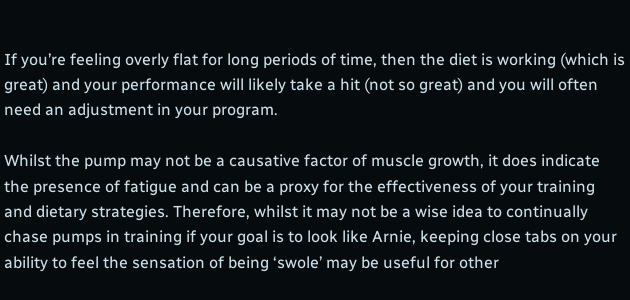If you’re feeling overly flat for long periods of time, then the diet is working (which is great) and your performance will likely take a hit (not so great) and you will often need an adjustment in your program.

Whilst the pump may not be a causative factor of muscle growth, it does indicate the presence of fatigue and can be a proxy for the effectiveness of your training and dietary strategies. Therefore, whilst it may not be a wise idea to continually chase pumps in training if your goal is to look like Arnie, keeping close tabs on your ability to feel the sensation of being ‘swole’ may be useful for other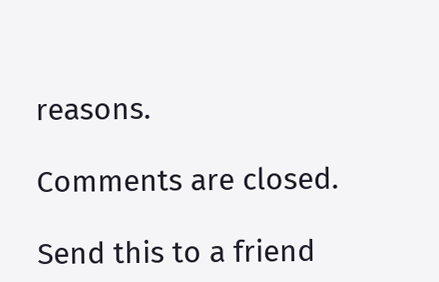reasons.

Comments are closed.

Send this to a friend